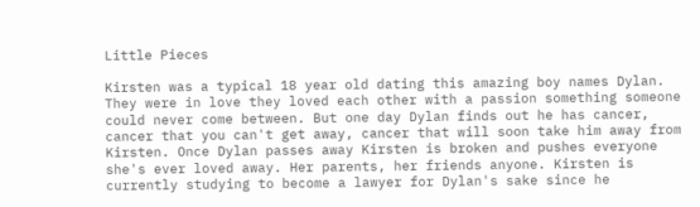Little Pieces

Kirsten was a typical 18 year old dating this amazing boy names Dylan. They were in love they loved each other with a passion something someone could never come between. But one day Dylan finds out he has cancer, cancer that you can't get away, cancer that will soon take him away from Kirsten. Once Dylan passes away Kirsten is broken and pushes everyone she's ever loved away. Her parents, her friends anyone. Kirsten is currently studying to become a lawyer for Dylan's sake since he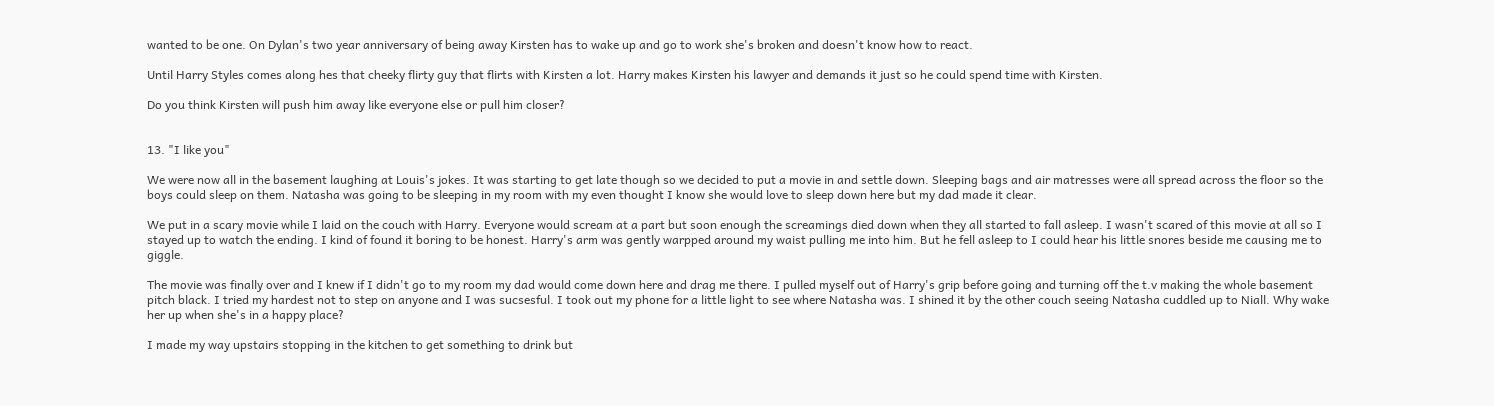wanted to be one. On Dylan's two year anniversary of being away Kirsten has to wake up and go to work she's broken and doesn't know how to react.

Until Harry Styles comes along hes that cheeky flirty guy that flirts with Kirsten a lot. Harry makes Kirsten his lawyer and demands it just so he could spend time with Kirsten.

Do you think Kirsten will push him away like everyone else or pull him closer?


13. "I like you"

We were now all in the basement laughing at Louis's jokes. It was starting to get late though so we decided to put a movie in and settle down. Sleeping bags and air matresses were all spread across the floor so the boys could sleep on them. Natasha was going to be sleeping in my room with my even thought I know she would love to sleep down here but my dad made it clear.

We put in a scary movie while I laid on the couch with Harry. Everyone would scream at a part but soon enough the screamings died down when they all started to fall asleep. I wasn't scared of this movie at all so I stayed up to watch the ending. I kind of found it boring to be honest. Harry's arm was gently warpped around my waist pulling me into him. But he fell asleep to I could hear his little snores beside me causing me to giggle.

The movie was finally over and I knew if I didn't go to my room my dad would come down here and drag me there. I pulled myself out of Harry's grip before going and turning off the t.v making the whole basement pitch black. I tried my hardest not to step on anyone and I was sucsesful. I took out my phone for a little light to see where Natasha was. I shined it by the other couch seeing Natasha cuddled up to Niall. Why wake her up when she's in a happy place?

I made my way upstairs stopping in the kitchen to get something to drink but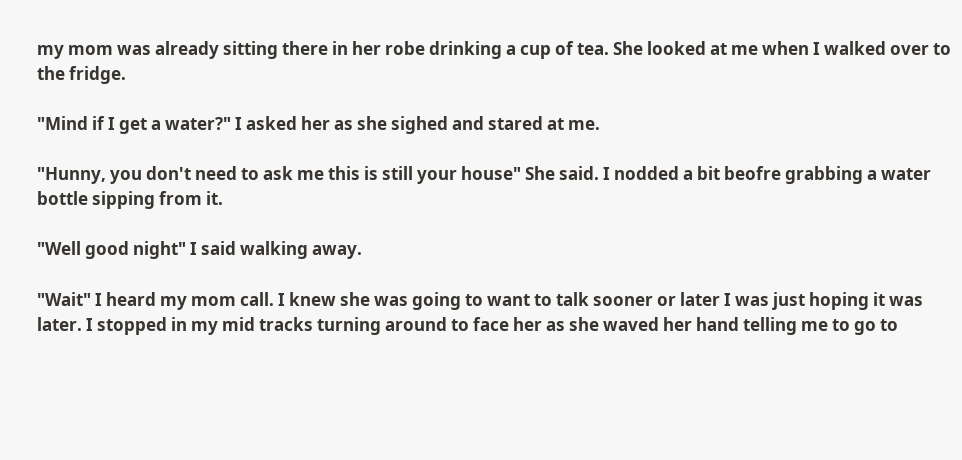my mom was already sitting there in her robe drinking a cup of tea. She looked at me when I walked over to the fridge.

"Mind if I get a water?" I asked her as she sighed and stared at me.

"Hunny, you don't need to ask me this is still your house" She said. I nodded a bit beofre grabbing a water bottle sipping from it.

"Well good night" I said walking away.

"Wait" I heard my mom call. I knew she was going to want to talk sooner or later I was just hoping it was later. I stopped in my mid tracks turning around to face her as she waved her hand telling me to go to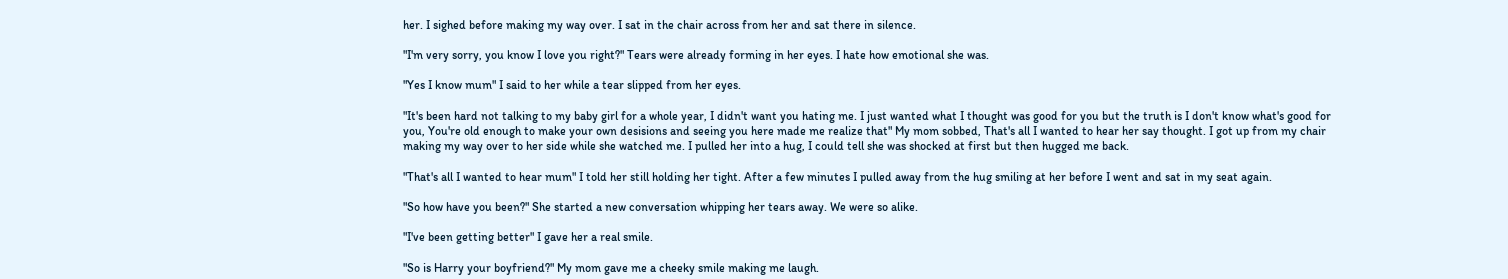her. I sighed before making my way over. I sat in the chair across from her and sat there in silence.

"I'm very sorry, you know I love you right?" Tears were already forming in her eyes. I hate how emotional she was.

"Yes I know mum" I said to her while a tear slipped from her eyes.

"It's been hard not talking to my baby girl for a whole year, I didn't want you hating me. I just wanted what I thought was good for you but the truth is I don't know what's good for you, You're old enough to make your own desisions and seeing you here made me realize that" My mom sobbed, That's all I wanted to hear her say thought. I got up from my chair making my way over to her side while she watched me. I pulled her into a hug, I could tell she was shocked at first but then hugged me back.

"That's all I wanted to hear mum" I told her still holding her tight. After a few minutes I pulled away from the hug smiling at her before I went and sat in my seat again.

"So how have you been?" She started a new conversation whipping her tears away. We were so alike.

"I've been getting better" I gave her a real smile.

"So is Harry your boyfriend?" My mom gave me a cheeky smile making me laugh.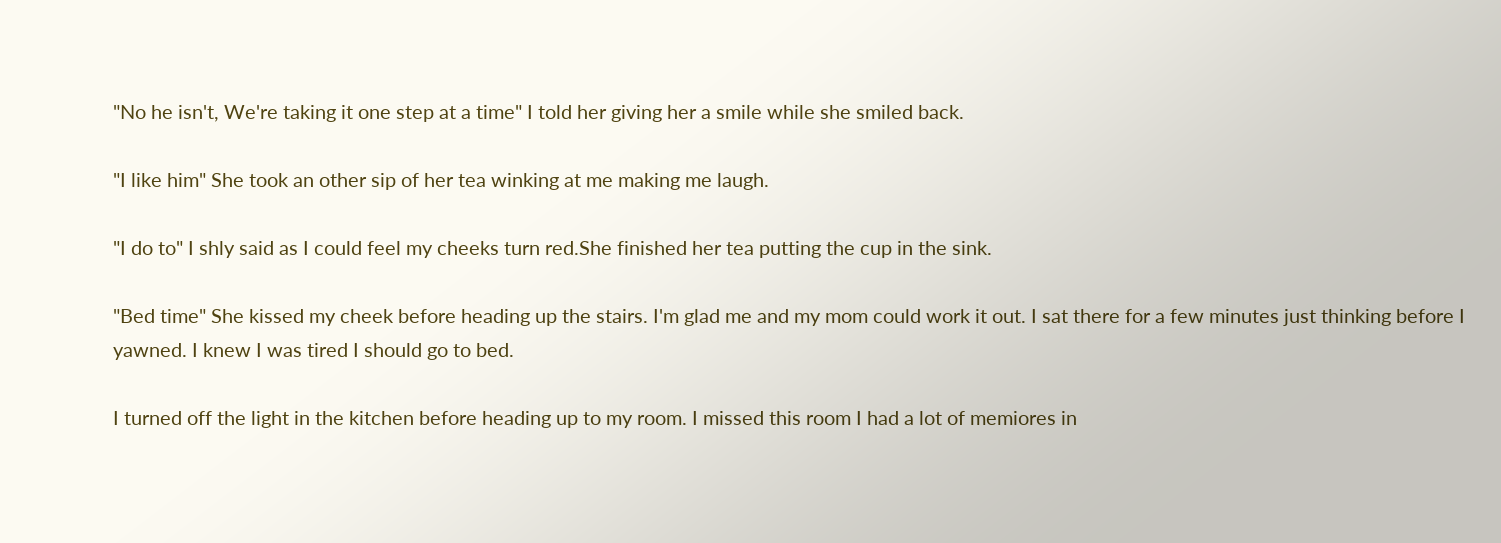"No he isn't, We're taking it one step at a time" I told her giving her a smile while she smiled back.

"I like him" She took an other sip of her tea winking at me making me laugh.

"I do to" I shly said as I could feel my cheeks turn red.She finished her tea putting the cup in the sink.

"Bed time" She kissed my cheek before heading up the stairs. I'm glad me and my mom could work it out. I sat there for a few minutes just thinking before I yawned. I knew I was tired I should go to bed.

I turned off the light in the kitchen before heading up to my room. I missed this room I had a lot of memiores in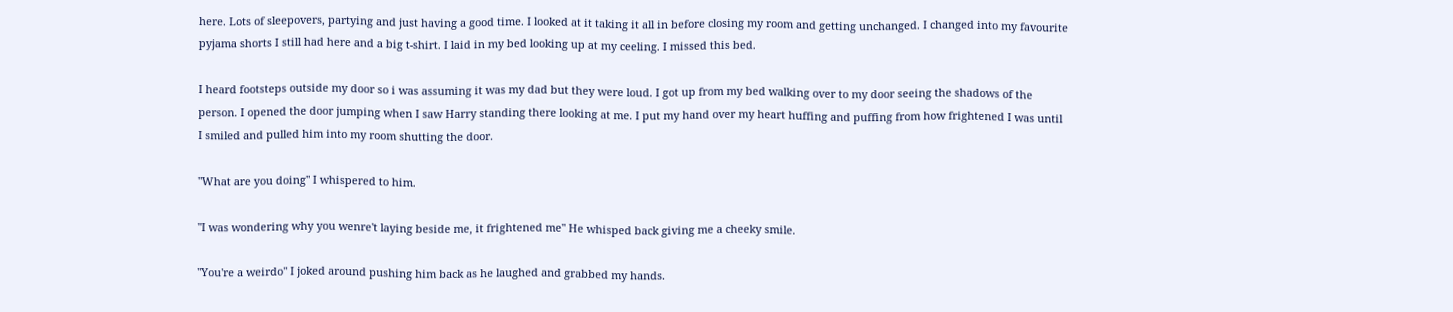here. Lots of sleepovers, partying and just having a good time. I looked at it taking it all in before closing my room and getting unchanged. I changed into my favourite pyjama shorts I still had here and a big t-shirt. I laid in my bed looking up at my ceeling. I missed this bed.

I heard footsteps outside my door so i was assuming it was my dad but they were loud. I got up from my bed walking over to my door seeing the shadows of the person. I opened the door jumping when I saw Harry standing there looking at me. I put my hand over my heart huffing and puffing from how frightened I was until I smiled and pulled him into my room shutting the door.

"What are you doing" I whispered to him.

"I was wondering why you wenre't laying beside me, it frightened me" He whisped back giving me a cheeky smile.

"You're a weirdo" I joked around pushing him back as he laughed and grabbed my hands.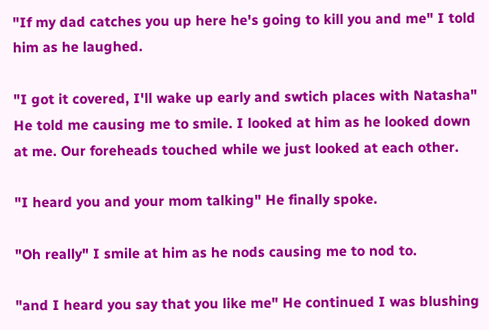"If my dad catches you up here he's going to kill you and me" I told him as he laughed.

"I got it covered, I'll wake up early and swtich places with Natasha" He told me causing me to smile. I looked at him as he looked down at me. Our foreheads touched while we just looked at each other.

"I heard you and your mom talking" He finally spoke.

"Oh really" I smile at him as he nods causing me to nod to.

"and I heard you say that you like me" He continued I was blushing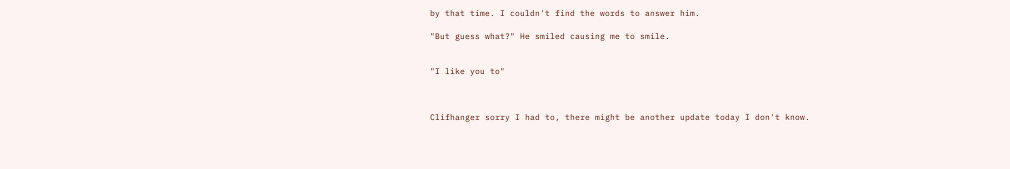by that time. I couldn't find the words to answer him.

"But guess what?" He smiled causing me to smile.


"I like you to"



Clifhanger sorry I had to, there might be another update today I don't know.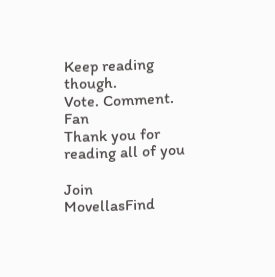Keep reading though.
Vote. Comment. Fan
Thank you for reading all of you

Join MovellasFind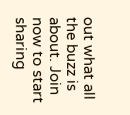out what all the buzz is about. Join now to start sharing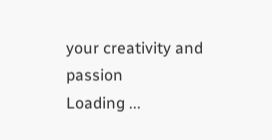your creativity and passion
Loading ...